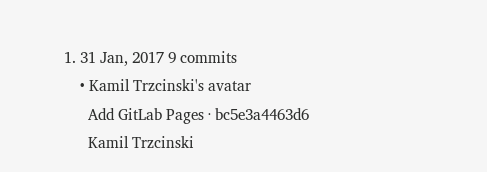1. 31 Jan, 2017 9 commits
    • Kamil Trzcinski's avatar
      Add GitLab Pages · bc5e3a4463d6
      Kamil Trzcinski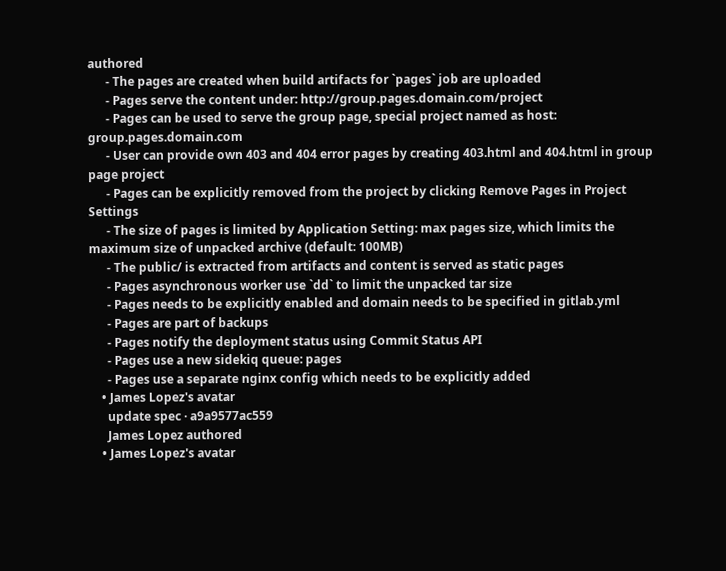authored
      - The pages are created when build artifacts for `pages` job are uploaded
      - Pages serve the content under: http://group.pages.domain.com/project
      - Pages can be used to serve the group page, special project named as host: group.pages.domain.com
      - User can provide own 403 and 404 error pages by creating 403.html and 404.html in group page project
      - Pages can be explicitly removed from the project by clicking Remove Pages in Project Settings
      - The size of pages is limited by Application Setting: max pages size, which limits the maximum size of unpacked archive (default: 100MB)
      - The public/ is extracted from artifacts and content is served as static pages
      - Pages asynchronous worker use `dd` to limit the unpacked tar size
      - Pages needs to be explicitly enabled and domain needs to be specified in gitlab.yml
      - Pages are part of backups
      - Pages notify the deployment status using Commit Status API
      - Pages use a new sidekiq queue: pages
      - Pages use a separate nginx config which needs to be explicitly added
    • James Lopez's avatar
      update spec · a9a9577ac559
      James Lopez authored
    • James Lopez's avatar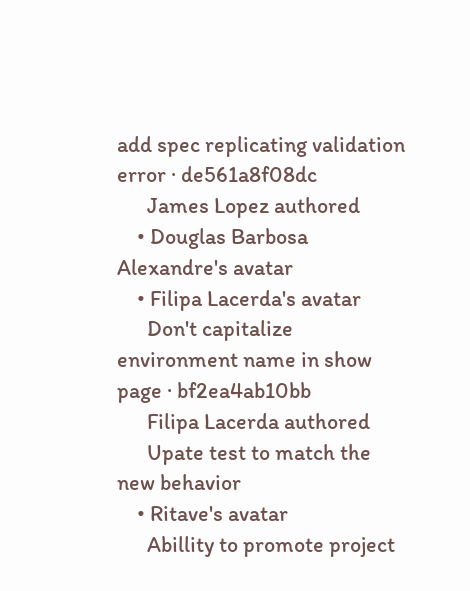add spec replicating validation error · de561a8f08dc
      James Lopez authored
    • Douglas Barbosa Alexandre's avatar
    • Filipa Lacerda's avatar
      Don't capitalize environment name in show page · bf2ea4ab10bb
      Filipa Lacerda authored
      Upate test to match the new behavior
    • Ritave's avatar
      Abillity to promote project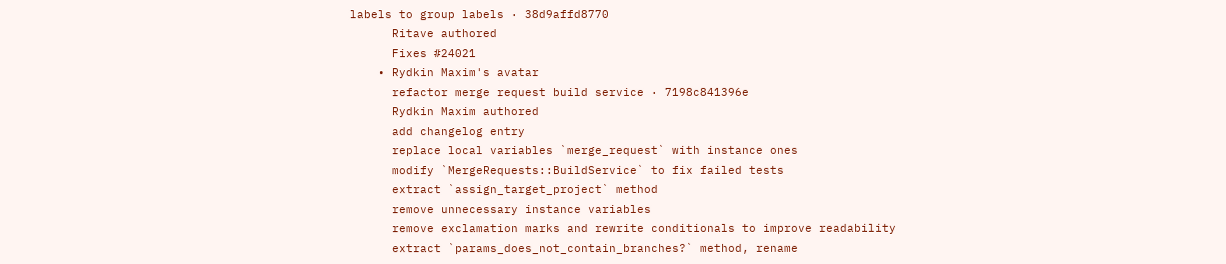labels to group labels · 38d9affd8770
      Ritave authored
      Fixes #24021
    • Rydkin Maxim's avatar
      refactor merge request build service · 7198c841396e
      Rydkin Maxim authored
      add changelog entry
      replace local variables `merge_request` with instance ones
      modify `MergeRequests::BuildService` to fix failed tests
      extract `assign_target_project` method
      remove unnecessary instance variables
      remove exclamation marks and rewrite conditionals to improve readability
      extract `params_does_not_contain_branches?` method, rename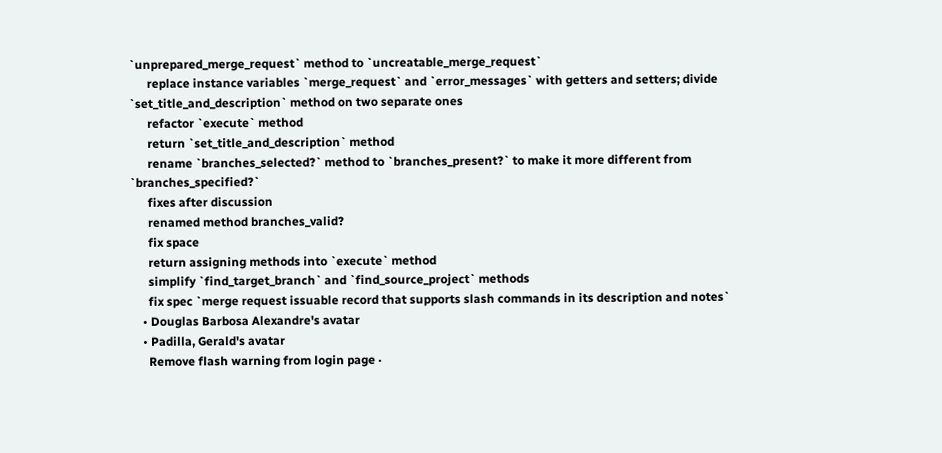`unprepared_merge_request` method to `uncreatable_merge_request`
      replace instance variables `merge_request` and `error_messages` with getters and setters; divide `set_title_and_description` method on two separate ones
      refactor `execute` method
      return `set_title_and_description` method
      rename `branches_selected?` method to `branches_present?` to make it more different from `branches_specified?`
      fixes after discussion
      renamed method branches_valid?
      fix space
      return assigning methods into `execute` method
      simplify `find_target_branch` and `find_source_project` methods
      fix spec `merge request issuable record that supports slash commands in its description and notes`
    • Douglas Barbosa Alexandre's avatar
    • Padilla, Gerald's avatar
      Remove flash warning from login page ·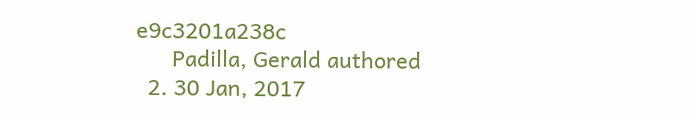e9c3201a238c
      Padilla, Gerald authored
  2. 30 Jan, 2017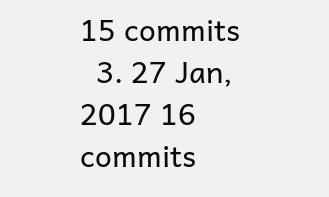15 commits
  3. 27 Jan, 2017 16 commits